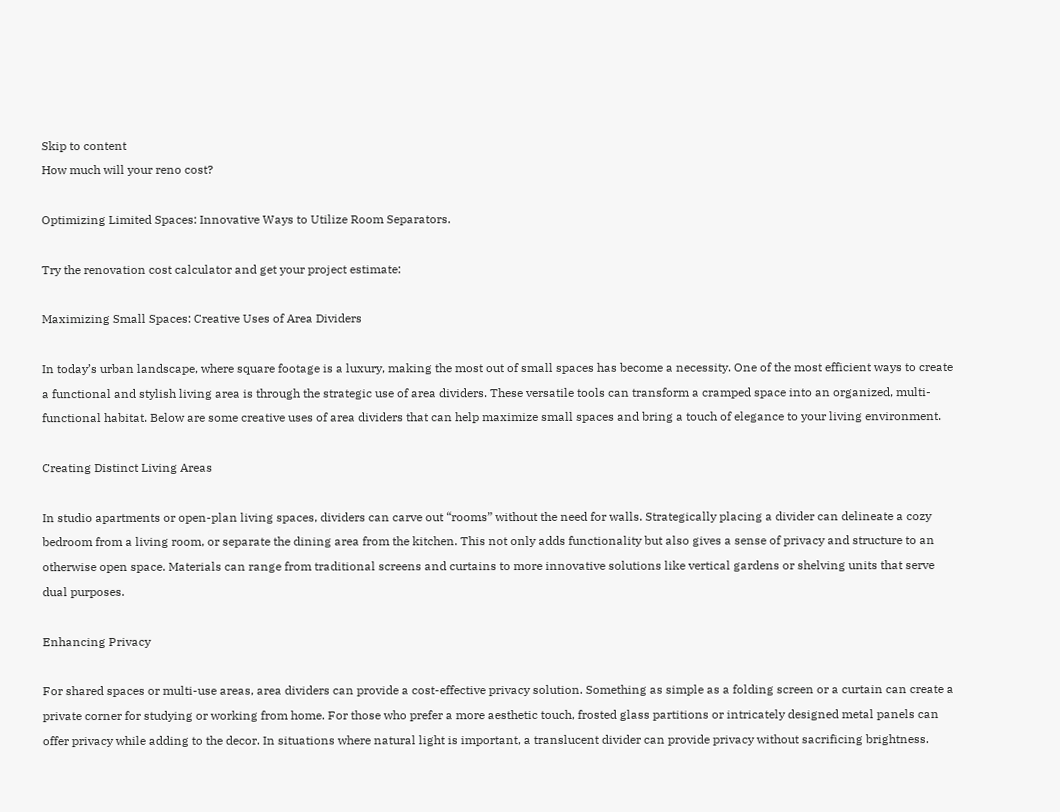Skip to content
How much will your reno cost?

Optimizing Limited Spaces: Innovative Ways to Utilize Room Separators.

Try the renovation cost calculator and get your project estimate:

Maximizing Small Spaces: Creative Uses of Area Dividers

In today’s urban landscape, where square footage is a luxury, making the most out of small spaces has become a necessity. One of the most efficient ways to create a functional and stylish living area is through the strategic use of area dividers. These versatile tools can transform a cramped space into an organized, multi-functional habitat. Below are some creative uses of area dividers that can help maximize small spaces and bring a touch of elegance to your living environment.

Creating Distinct Living Areas

In studio apartments or open-plan living spaces, dividers can carve out “rooms” without the need for walls. Strategically placing a divider can delineate a cozy bedroom from a living room, or separate the dining area from the kitchen. This not only adds functionality but also gives a sense of privacy and structure to an otherwise open space. Materials can range from traditional screens and curtains to more innovative solutions like vertical gardens or shelving units that serve dual purposes.

Enhancing Privacy

For shared spaces or multi-use areas, area dividers can provide a cost-effective privacy solution. Something as simple as a folding screen or a curtain can create a private corner for studying or working from home. For those who prefer a more aesthetic touch, frosted glass partitions or intricately designed metal panels can offer privacy while adding to the decor. In situations where natural light is important, a translucent divider can provide privacy without sacrificing brightness.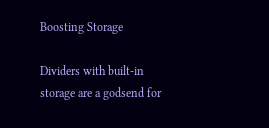Boosting Storage

Dividers with built-in storage are a godsend for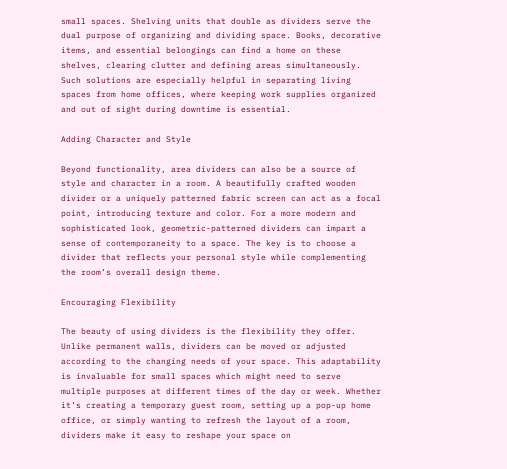small spaces. Shelving units that double as dividers serve the dual purpose of organizing and dividing space. Books, decorative items, and essential belongings can find a home on these shelves, clearing clutter and defining areas simultaneously. Such solutions are especially helpful in separating living spaces from home offices, where keeping work supplies organized and out of sight during downtime is essential.

Adding Character and Style

Beyond functionality, area dividers can also be a source of style and character in a room. A beautifully crafted wooden divider or a uniquely patterned fabric screen can act as a focal point, introducing texture and color. For a more modern and sophisticated look, geometric-patterned dividers can impart a sense of contemporaneity to a space. The key is to choose a divider that reflects your personal style while complementing the room’s overall design theme.

Encouraging Flexibility

The beauty of using dividers is the flexibility they offer. Unlike permanent walls, dividers can be moved or adjusted according to the changing needs of your space. This adaptability is invaluable for small spaces which might need to serve multiple purposes at different times of the day or week. Whether it’s creating a temporary guest room, setting up a pop-up home office, or simply wanting to refresh the layout of a room, dividers make it easy to reshape your space on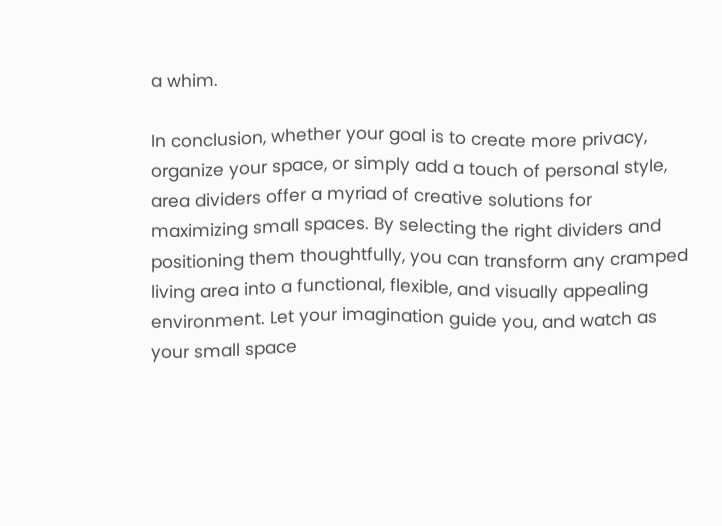a whim.

In conclusion, whether your goal is to create more privacy, organize your space, or simply add a touch of personal style, area dividers offer a myriad of creative solutions for maximizing small spaces. By selecting the right dividers and positioning them thoughtfully, you can transform any cramped living area into a functional, flexible, and visually appealing environment. Let your imagination guide you, and watch as your small space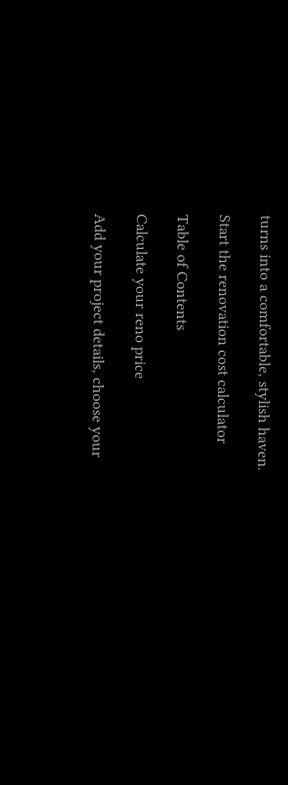turns into a comfortable, stylish haven.

Start the renovation cost calculator

Table of Contents

Calculate your reno price

Add your project details, choose your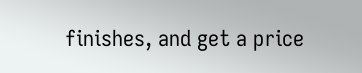finishes, and get a price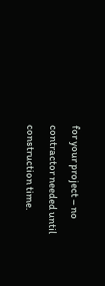for your project – no contractor needed until construction time.